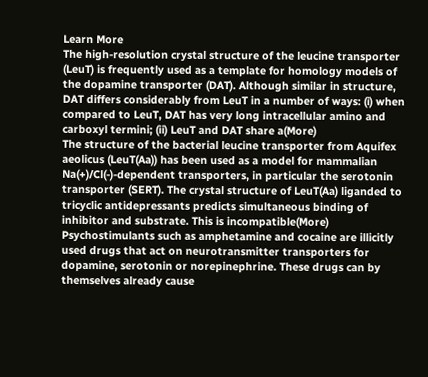Learn More
The high-resolution crystal structure of the leucine transporter (LeuT) is frequently used as a template for homology models of the dopamine transporter (DAT). Although similar in structure, DAT differs considerably from LeuT in a number of ways: (i) when compared to LeuT, DAT has very long intracellular amino and carboxyl termini; (ii) LeuT and DAT share a(More)
The structure of the bacterial leucine transporter from Aquifex aeolicus (LeuT(Aa)) has been used as a model for mammalian Na(+)/Cl(-)-dependent transporters, in particular the serotonin transporter (SERT). The crystal structure of LeuT(Aa) liganded to tricyclic antidepressants predicts simultaneous binding of inhibitor and substrate. This is incompatible(More)
Psychostimulants such as amphetamine and cocaine are illicitly used drugs that act on neurotransmitter transporters for dopamine, serotonin or norepinephrine. These drugs can by themselves already cause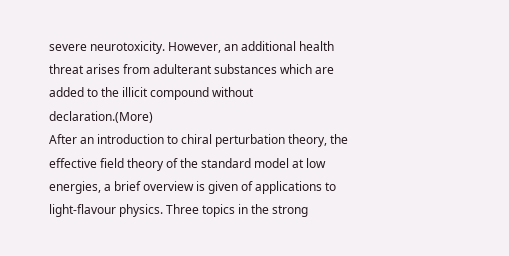severe neurotoxicity. However, an additional health threat arises from adulterant substances which are added to the illicit compound without declaration.(More)
After an introduction to chiral perturbation theory, the effective field theory of the standard model at low energies, a brief overview is given of applications to light-flavour physics. Three topics in the strong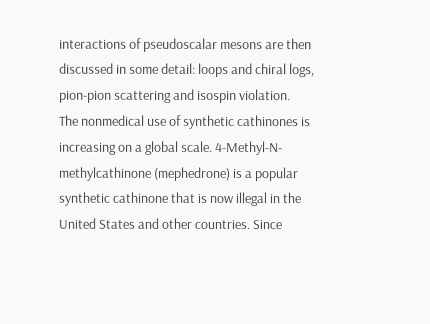interactions of pseudoscalar mesons are then discussed in some detail: loops and chiral logs, pion-pion scattering and isospin violation.
The nonmedical use of synthetic cathinones is increasing on a global scale. 4-Methyl-N-methylcathinone (mephedrone) is a popular synthetic cathinone that is now illegal in the United States and other countries. Since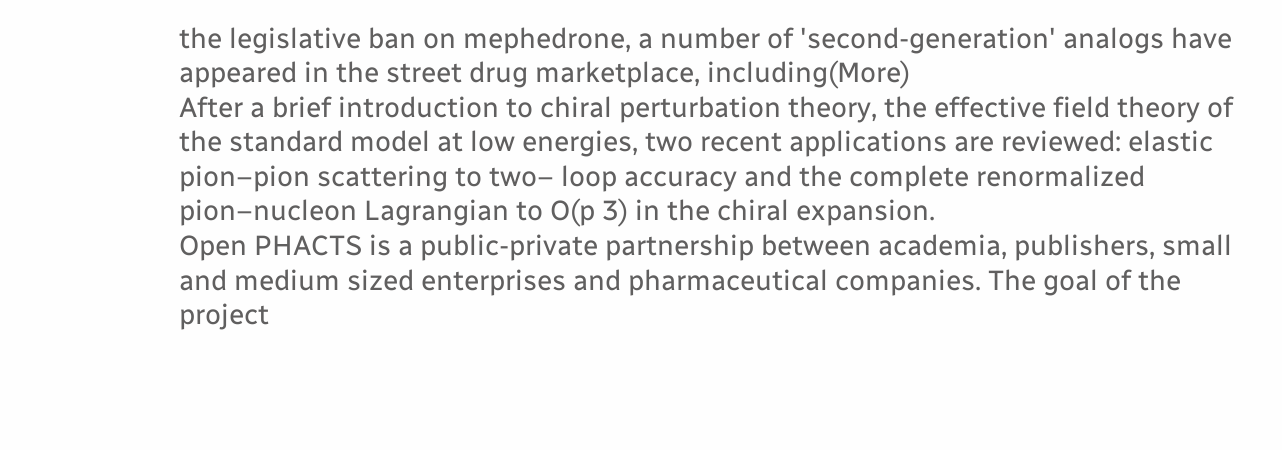the legislative ban on mephedrone, a number of 'second-generation' analogs have appeared in the street drug marketplace, including(More)
After a brief introduction to chiral perturbation theory, the effective field theory of the standard model at low energies, two recent applications are reviewed: elastic pion–pion scattering to two– loop accuracy and the complete renormalized pion–nucleon Lagrangian to O(p 3) in the chiral expansion.
Open PHACTS is a public-private partnership between academia, publishers, small and medium sized enterprises and pharmaceutical companies. The goal of the project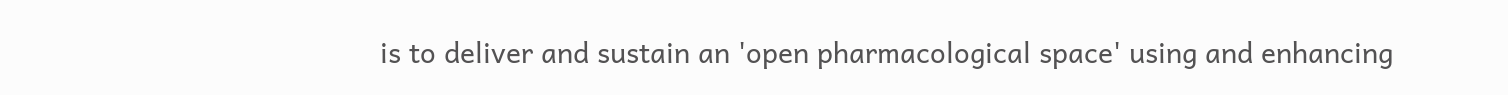is to deliver and sustain an 'open pharmacological space' using and enhancing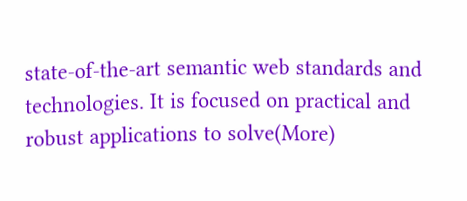state-of-the-art semantic web standards and technologies. It is focused on practical and robust applications to solve(More)